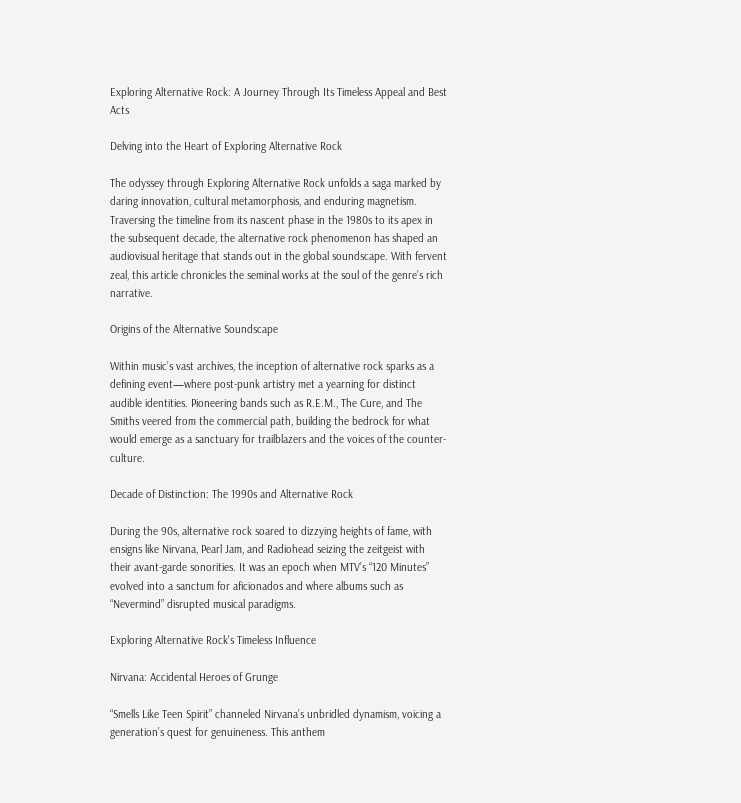Exploring Alternative Rock: A Journey Through Its Timeless Appeal and Best Acts

Delving into the Heart of Exploring Alternative Rock

The odyssey through Exploring Alternative Rock unfolds a saga marked by daring innovation, cultural metamorphosis, and enduring magnetism. Traversing the timeline from its nascent phase in the 1980s to its apex in the subsequent decade, the alternative rock phenomenon has shaped an audiovisual heritage that stands out in the global soundscape. With fervent zeal, this article chronicles the seminal works at the soul of the genre’s rich narrative.

Origins of the Alternative Soundscape

Within music’s vast archives, the inception of alternative rock sparks as a defining event—where post-punk artistry met a yearning for distinct audible identities. Pioneering bands such as R.E.M., The Cure, and The Smiths veered from the commercial path, building the bedrock for what would emerge as a sanctuary for trailblazers and the voices of the counter-culture.

Decade of Distinction: The 1990s and Alternative Rock

During the 90s, alternative rock soared to dizzying heights of fame, with ensigns like Nirvana, Pearl Jam, and Radiohead seizing the zeitgeist with their avant-garde sonorities. It was an epoch when MTV’s “120 Minutes” evolved into a sanctum for aficionados and where albums such as “Nevermind” disrupted musical paradigms.

Exploring Alternative Rock's Timeless Influence

Nirvana: Accidental Heroes of Grunge

“Smells Like Teen Spirit” channeled Nirvana’s unbridled dynamism, voicing a generation’s quest for genuineness. This anthem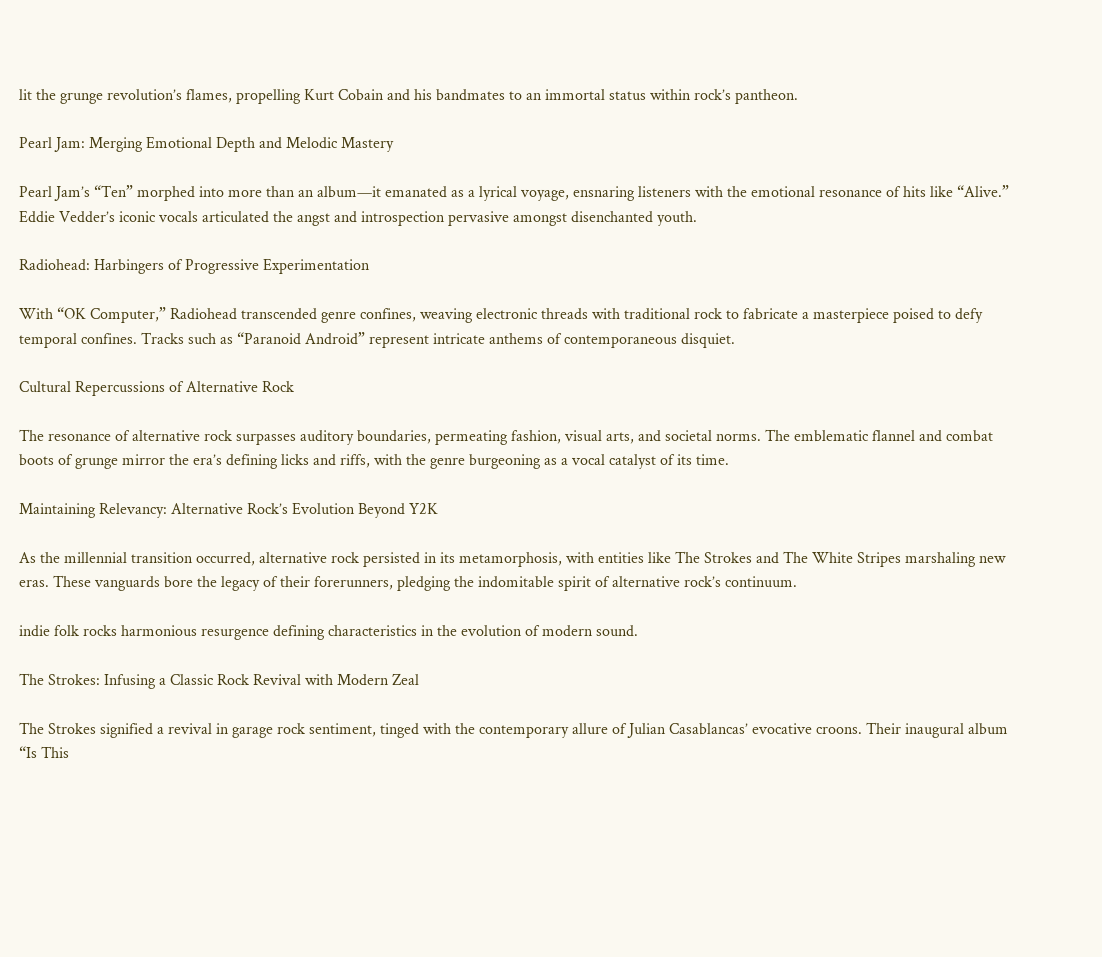lit the grunge revolution’s flames, propelling Kurt Cobain and his bandmates to an immortal status within rock’s pantheon.

Pearl Jam: Merging Emotional Depth and Melodic Mastery

Pearl Jam’s “Ten” morphed into more than an album—it emanated as a lyrical voyage, ensnaring listeners with the emotional resonance of hits like “Alive.” Eddie Vedder’s iconic vocals articulated the angst and introspection pervasive amongst disenchanted youth.

Radiohead: Harbingers of Progressive Experimentation

With “OK Computer,” Radiohead transcended genre confines, weaving electronic threads with traditional rock to fabricate a masterpiece poised to defy temporal confines. Tracks such as “Paranoid Android” represent intricate anthems of contemporaneous disquiet.

Cultural Repercussions of Alternative Rock

The resonance of alternative rock surpasses auditory boundaries, permeating fashion, visual arts, and societal norms. The emblematic flannel and combat boots of grunge mirror the era’s defining licks and riffs, with the genre burgeoning as a vocal catalyst of its time.

Maintaining Relevancy: Alternative Rock’s Evolution Beyond Y2K

As the millennial transition occurred, alternative rock persisted in its metamorphosis, with entities like The Strokes and The White Stripes marshaling new eras. These vanguards bore the legacy of their forerunners, pledging the indomitable spirit of alternative rock’s continuum.

indie folk rocks harmonious resurgence defining characteristics in the evolution of modern sound.

The Strokes: Infusing a Classic Rock Revival with Modern Zeal

The Strokes signified a revival in garage rock sentiment, tinged with the contemporary allure of Julian Casablancas’ evocative croons. Their inaugural album “Is This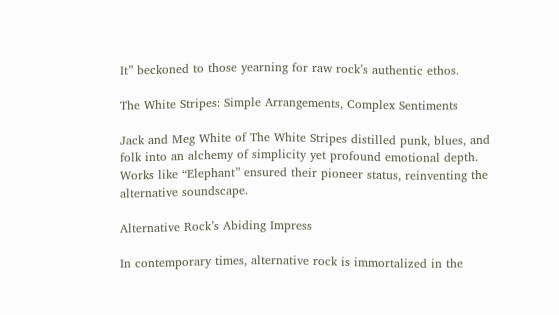It” beckoned to those yearning for raw rock’s authentic ethos.

The White Stripes: Simple Arrangements, Complex Sentiments

Jack and Meg White of The White Stripes distilled punk, blues, and folk into an alchemy of simplicity yet profound emotional depth. Works like “Elephant” ensured their pioneer status, reinventing the alternative soundscape.

Alternative Rock’s Abiding Impress

In contemporary times, alternative rock is immortalized in the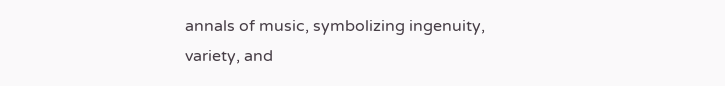annals of music, symbolizing ingenuity, variety, and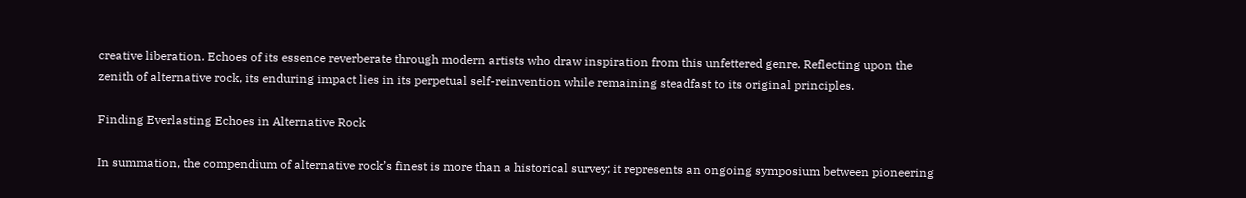creative liberation. Echoes of its essence reverberate through modern artists who draw inspiration from this unfettered genre. Reflecting upon the zenith of alternative rock, its enduring impact lies in its perpetual self-reinvention while remaining steadfast to its original principles.

Finding Everlasting Echoes in Alternative Rock

In summation, the compendium of alternative rock’s finest is more than a historical survey; it represents an ongoing symposium between pioneering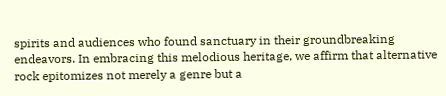spirits and audiences who found sanctuary in their groundbreaking endeavors. In embracing this melodious heritage, we affirm that alternative rock epitomizes not merely a genre but a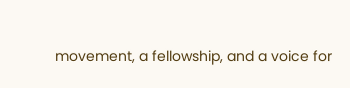movement, a fellowship, and a voice for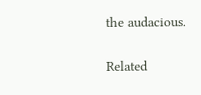the audacious.

Related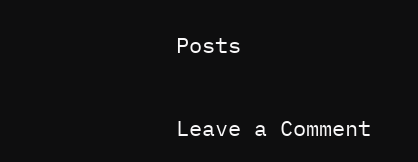Posts

Leave a Comment